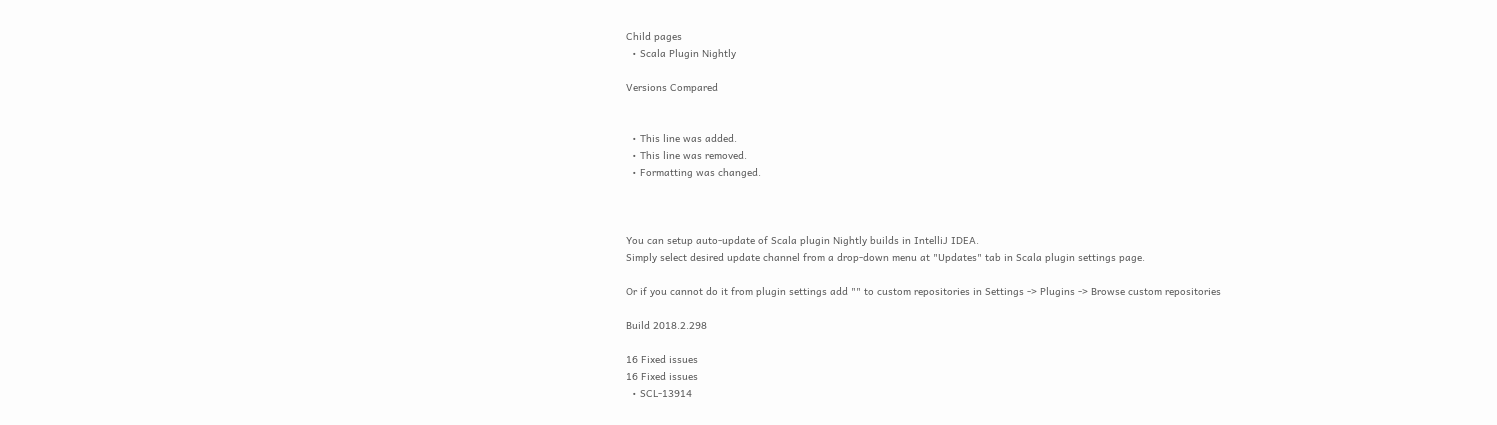Child pages
  • Scala Plugin Nightly

Versions Compared


  • This line was added.
  • This line was removed.
  • Formatting was changed.



You can setup auto-update of Scala plugin Nightly builds in IntelliJ IDEA.
Simply select desired update channel from a drop-down menu at "Updates" tab in Scala plugin settings page.

Or if you cannot do it from plugin settings add "" to custom repositories in Settings -> Plugins -> Browse custom repositories

Build 2018.2.298

16 Fixed issues
16 Fixed issues
  • SCL-13914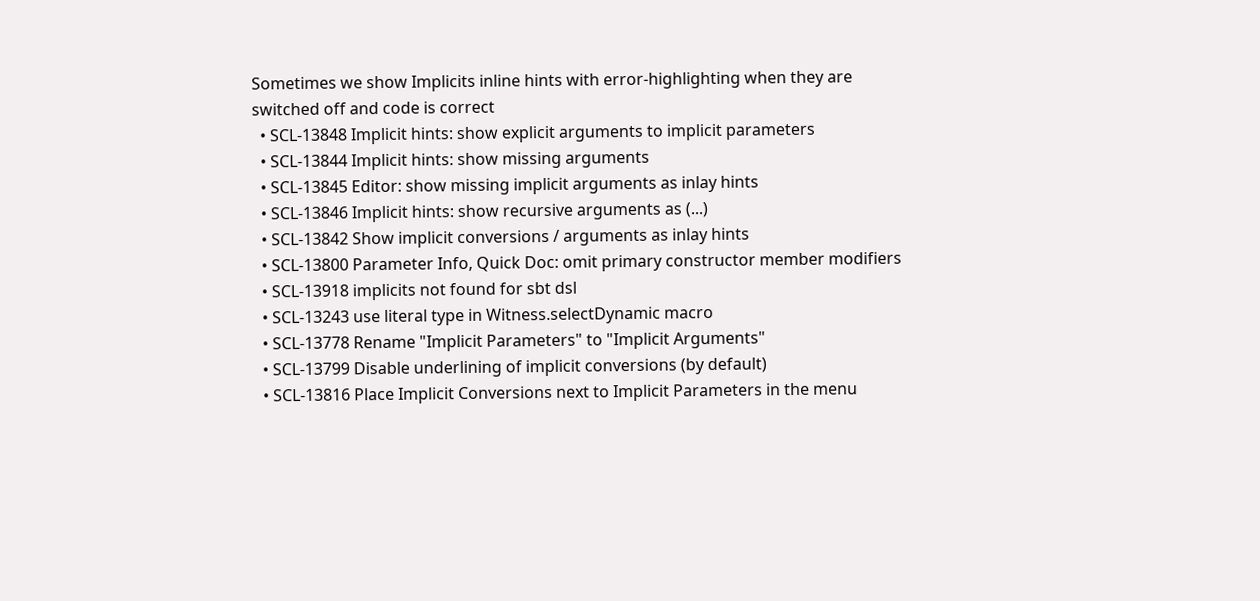Sometimes we show Implicits inline hints with error-highlighting when they are switched off and code is correct
  • SCL-13848 Implicit hints: show explicit arguments to implicit parameters
  • SCL-13844 Implicit hints: show missing arguments
  • SCL-13845 Editor: show missing implicit arguments as inlay hints
  • SCL-13846 Implicit hints: show recursive arguments as (...)
  • SCL-13842 Show implicit conversions / arguments as inlay hints
  • SCL-13800 Parameter Info, Quick Doc: omit primary constructor member modifiers
  • SCL-13918 implicits not found for sbt dsl
  • SCL-13243 use literal type in Witness.selectDynamic macro
  • SCL-13778 Rename "Implicit Parameters" to "Implicit Arguments"
  • SCL-13799 Disable underlining of implicit conversions (by default)
  • SCL-13816 Place Implicit Conversions next to Implicit Parameters in the menu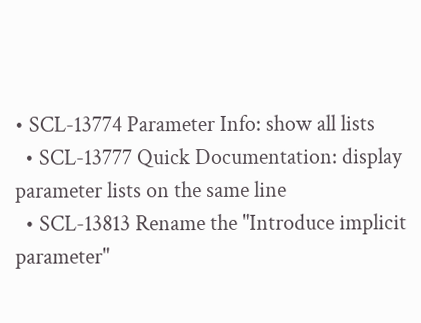• SCL-13774 Parameter Info: show all lists
  • SCL-13777 Quick Documentation: display parameter lists on the same line
  • SCL-13813 Rename the "Introduce implicit parameter"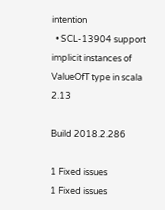intention
  • SCL-13904 support implicit instances of ValueOfT type in scala 2.13

Build 2018.2.286

1 Fixed issues
1 Fixed issues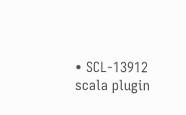• SCL-13912 scala plugin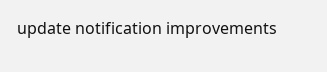update notification improvements